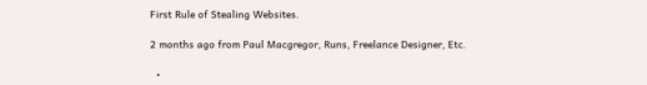First Rule of Stealing Websites.

2 months ago from Paul Macgregor, Runs, Freelance Designer, Etc.

  •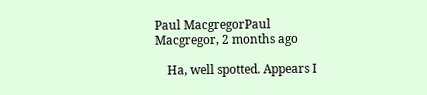Paul MacgregorPaul Macgregor, 2 months ago

    Ha, well spotted. Appears I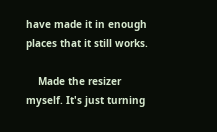have made it in enough places that it still works.

    Made the resizer myself. It's just turning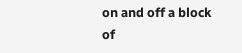on and off a block of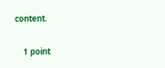content.

    1 point